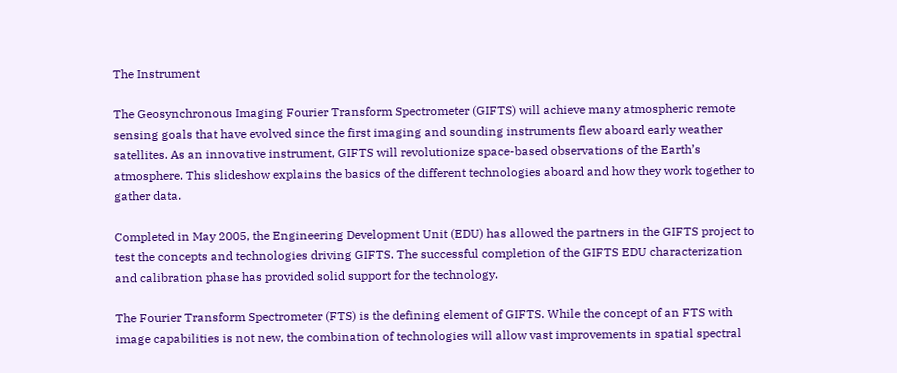The Instrument

The Geosynchronous Imaging Fourier Transform Spectrometer (GIFTS) will achieve many atmospheric remote sensing goals that have evolved since the first imaging and sounding instruments flew aboard early weather satellites. As an innovative instrument, GIFTS will revolutionize space-based observations of the Earth’s atmosphere. This slideshow explains the basics of the different technologies aboard and how they work together to gather data.

Completed in May 2005, the Engineering Development Unit (EDU) has allowed the partners in the GIFTS project to test the concepts and technologies driving GIFTS. The successful completion of the GIFTS EDU characterization and calibration phase has provided solid support for the technology.

The Fourier Transform Spectrometer (FTS) is the defining element of GIFTS. While the concept of an FTS with image capabilities is not new, the combination of technologies will allow vast improvements in spatial spectral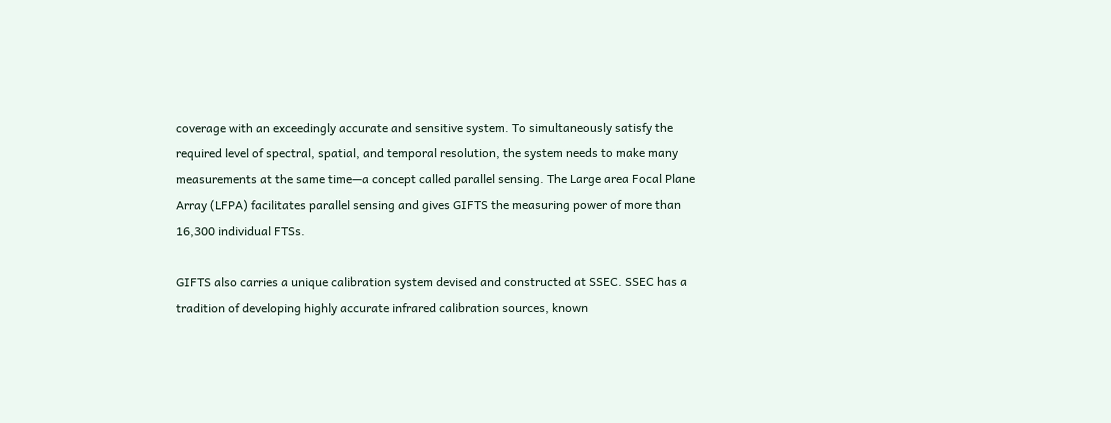coverage with an exceedingly accurate and sensitive system. To simultaneously satisfy the required level of spectral, spatial, and temporal resolution, the system needs to make many measurements at the same time—a concept called parallel sensing. The Large area Focal Plane Array (LFPA) facilitates parallel sensing and gives GIFTS the measuring power of more than 16,300 individual FTSs.

GIFTS also carries a unique calibration system devised and constructed at SSEC. SSEC has a tradition of developing highly accurate infrared calibration sources, known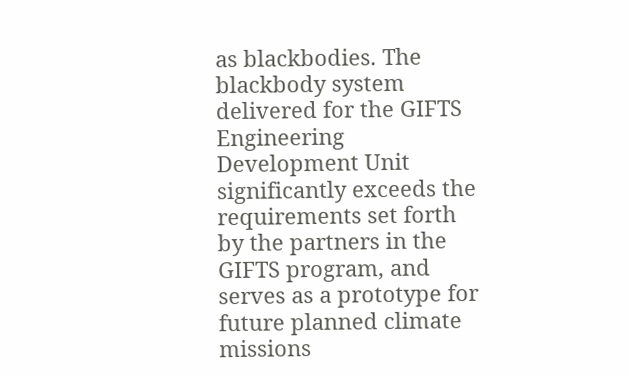as blackbodies. The blackbody system delivered for the GIFTS Engineering Development Unit significantly exceeds the requirements set forth by the partners in the GIFTS program, and serves as a prototype for future planned climate missions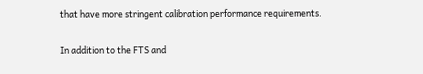that have more stringent calibration performance requirements.

In addition to the FTS and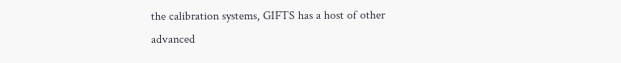the calibration systems, GIFTS has a host of other advanced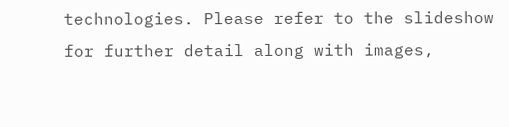technologies. Please refer to the slideshow for further detail along with images,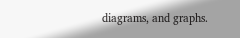diagrams, and graphs.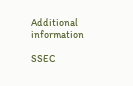Additional information

SSEC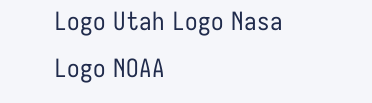Logo Utah Logo Nasa Logo NOAA